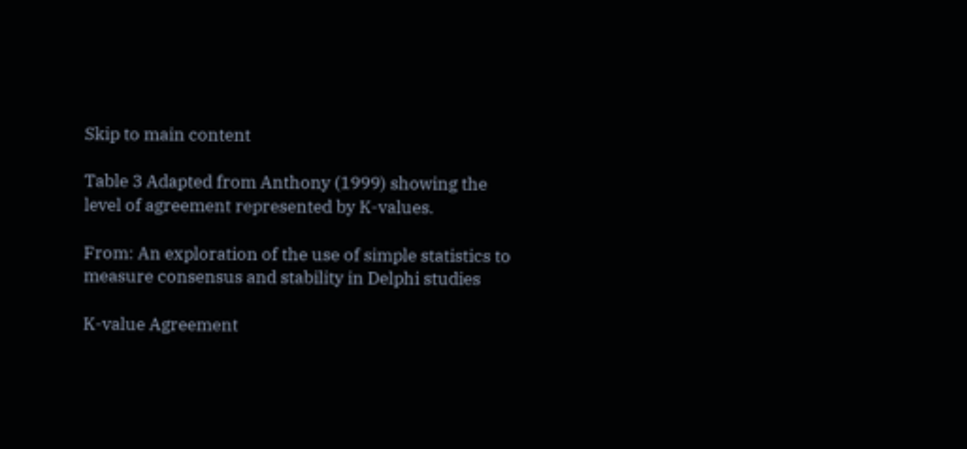Skip to main content

Table 3 Adapted from Anthony (1999) showing the level of agreement represented by K-values.

From: An exploration of the use of simple statistics to measure consensus and stability in Delphi studies

K-value Agreement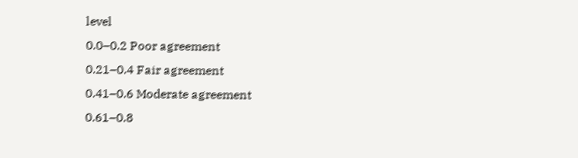level
0.0–0.2 Poor agreement
0.21–0.4 Fair agreement
0.41–0.6 Moderate agreement
0.61–0.8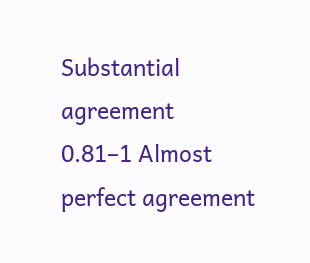Substantial agreement
0.81–1 Almost perfect agreement